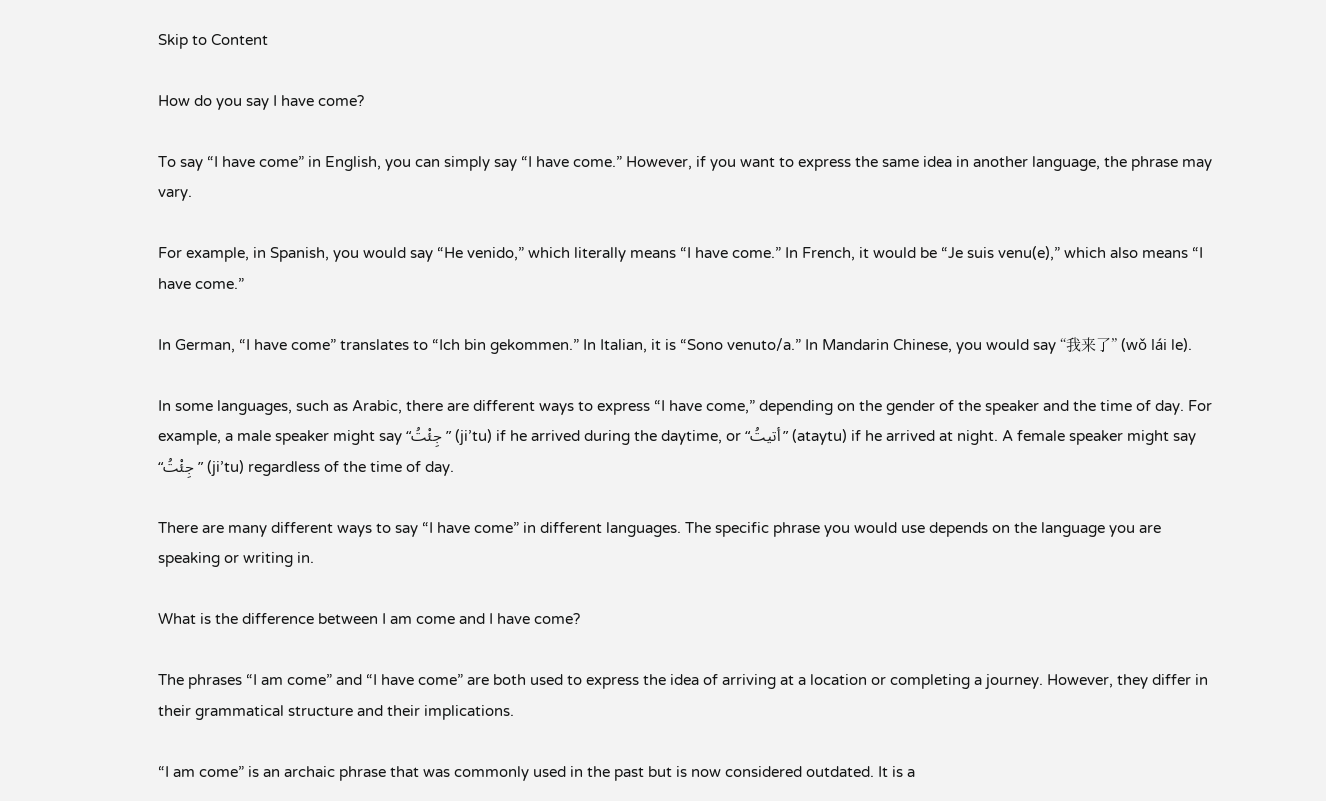Skip to Content

How do you say I have come?

To say “I have come” in English, you can simply say “I have come.” However, if you want to express the same idea in another language, the phrase may vary.

For example, in Spanish, you would say “He venido,” which literally means “I have come.” In French, it would be “Je suis venu(e),” which also means “I have come.”

In German, “I have come” translates to “Ich bin gekommen.” In Italian, it is “Sono venuto/a.” In Mandarin Chinese, you would say “我来了” (wǒ lái le).

In some languages, such as Arabic, there are different ways to express “I have come,” depending on the gender of the speaker and the time of day. For example, a male speaker might say “جِئْتُ” (ji’tu) if he arrived during the daytime, or “أتيتُ” (ataytu) if he arrived at night. A female speaker might say “جِئْتُ” (ji’tu) regardless of the time of day.

There are many different ways to say “I have come” in different languages. The specific phrase you would use depends on the language you are speaking or writing in.

What is the difference between I am come and I have come?

The phrases “I am come” and “I have come” are both used to express the idea of arriving at a location or completing a journey. However, they differ in their grammatical structure and their implications.

“I am come” is an archaic phrase that was commonly used in the past but is now considered outdated. It is a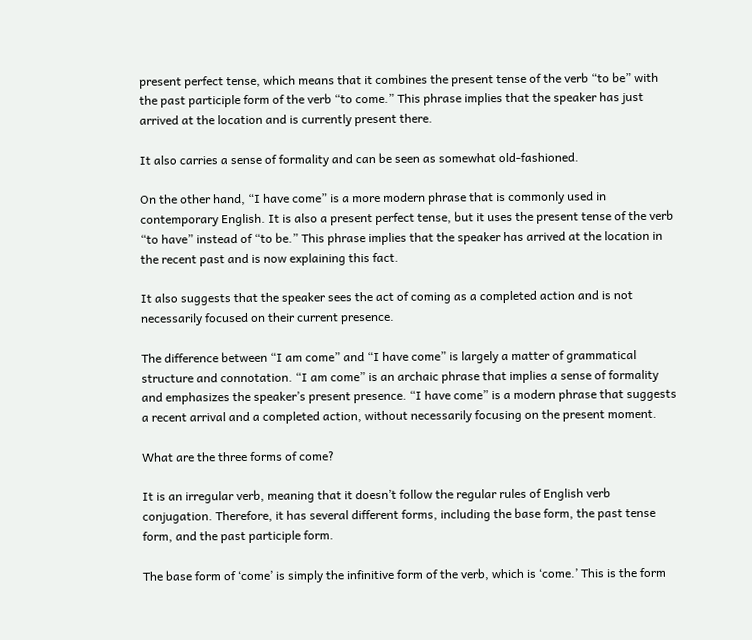present perfect tense, which means that it combines the present tense of the verb “to be” with the past participle form of the verb “to come.” This phrase implies that the speaker has just arrived at the location and is currently present there.

It also carries a sense of formality and can be seen as somewhat old-fashioned.

On the other hand, “I have come” is a more modern phrase that is commonly used in contemporary English. It is also a present perfect tense, but it uses the present tense of the verb “to have” instead of “to be.” This phrase implies that the speaker has arrived at the location in the recent past and is now explaining this fact.

It also suggests that the speaker sees the act of coming as a completed action and is not necessarily focused on their current presence.

The difference between “I am come” and “I have come” is largely a matter of grammatical structure and connotation. “I am come” is an archaic phrase that implies a sense of formality and emphasizes the speaker’s present presence. “I have come” is a modern phrase that suggests a recent arrival and a completed action, without necessarily focusing on the present moment.

What are the three forms of come?

It is an irregular verb, meaning that it doesn’t follow the regular rules of English verb conjugation. Therefore, it has several different forms, including the base form, the past tense form, and the past participle form.

The base form of ‘come’ is simply the infinitive form of the verb, which is ‘come.’ This is the form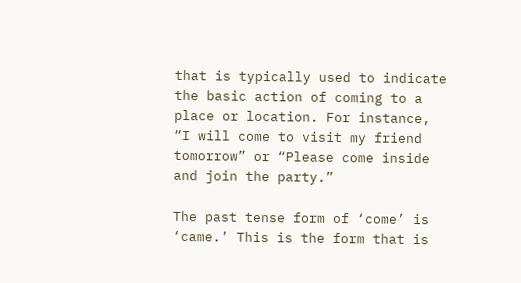that is typically used to indicate the basic action of coming to a place or location. For instance, “I will come to visit my friend tomorrow” or “Please come inside and join the party.”

The past tense form of ‘come’ is ‘came.’ This is the form that is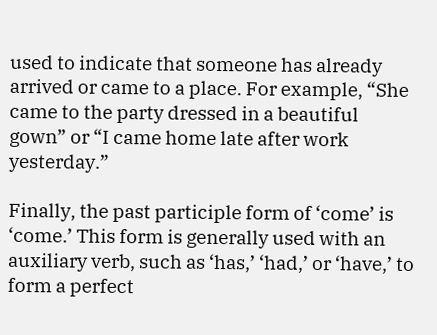used to indicate that someone has already arrived or came to a place. For example, “She came to the party dressed in a beautiful gown” or “I came home late after work yesterday.”

Finally, the past participle form of ‘come’ is ‘come.’ This form is generally used with an auxiliary verb, such as ‘has,’ ‘had,’ or ‘have,’ to form a perfect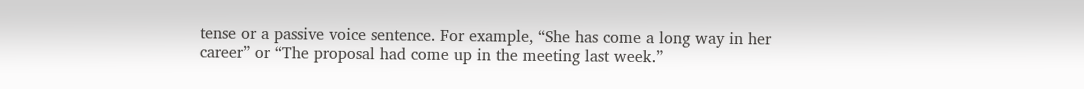tense or a passive voice sentence. For example, “She has come a long way in her career” or “The proposal had come up in the meeting last week.”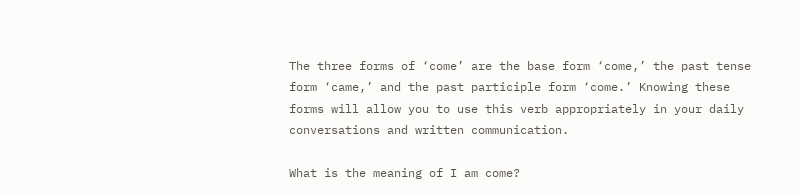The three forms of ‘come’ are the base form ‘come,’ the past tense form ‘came,’ and the past participle form ‘come.’ Knowing these forms will allow you to use this verb appropriately in your daily conversations and written communication.

What is the meaning of I am come?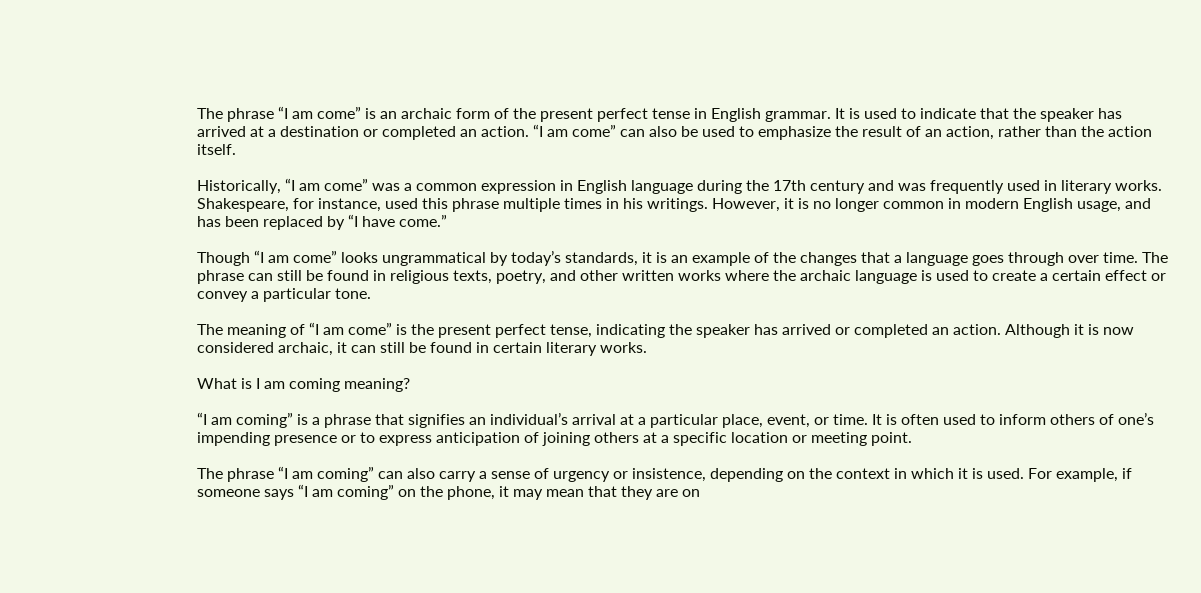The phrase “I am come” is an archaic form of the present perfect tense in English grammar. It is used to indicate that the speaker has arrived at a destination or completed an action. “I am come” can also be used to emphasize the result of an action, rather than the action itself.

Historically, “I am come” was a common expression in English language during the 17th century and was frequently used in literary works. Shakespeare, for instance, used this phrase multiple times in his writings. However, it is no longer common in modern English usage, and has been replaced by “I have come.”

Though “I am come” looks ungrammatical by today’s standards, it is an example of the changes that a language goes through over time. The phrase can still be found in religious texts, poetry, and other written works where the archaic language is used to create a certain effect or convey a particular tone.

The meaning of “I am come” is the present perfect tense, indicating the speaker has arrived or completed an action. Although it is now considered archaic, it can still be found in certain literary works.

What is I am coming meaning?

“I am coming” is a phrase that signifies an individual’s arrival at a particular place, event, or time. It is often used to inform others of one’s impending presence or to express anticipation of joining others at a specific location or meeting point.

The phrase “I am coming” can also carry a sense of urgency or insistence, depending on the context in which it is used. For example, if someone says “I am coming” on the phone, it may mean that they are on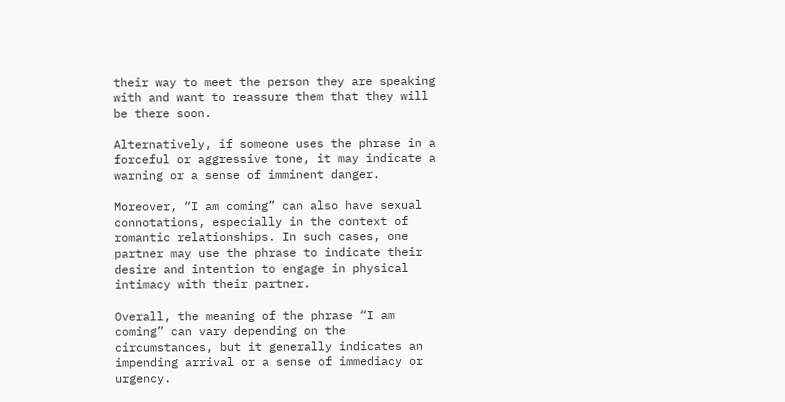their way to meet the person they are speaking with and want to reassure them that they will be there soon.

Alternatively, if someone uses the phrase in a forceful or aggressive tone, it may indicate a warning or a sense of imminent danger.

Moreover, “I am coming” can also have sexual connotations, especially in the context of romantic relationships. In such cases, one partner may use the phrase to indicate their desire and intention to engage in physical intimacy with their partner.

Overall, the meaning of the phrase “I am coming” can vary depending on the circumstances, but it generally indicates an impending arrival or a sense of immediacy or urgency.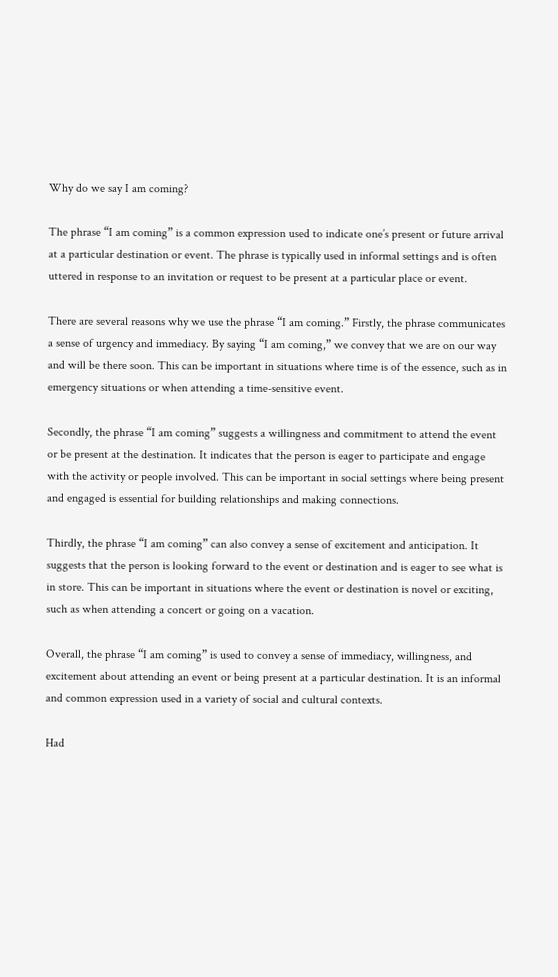Why do we say I am coming?

The phrase “I am coming” is a common expression used to indicate one’s present or future arrival at a particular destination or event. The phrase is typically used in informal settings and is often uttered in response to an invitation or request to be present at a particular place or event.

There are several reasons why we use the phrase “I am coming.” Firstly, the phrase communicates a sense of urgency and immediacy. By saying “I am coming,” we convey that we are on our way and will be there soon. This can be important in situations where time is of the essence, such as in emergency situations or when attending a time-sensitive event.

Secondly, the phrase “I am coming” suggests a willingness and commitment to attend the event or be present at the destination. It indicates that the person is eager to participate and engage with the activity or people involved. This can be important in social settings where being present and engaged is essential for building relationships and making connections.

Thirdly, the phrase “I am coming” can also convey a sense of excitement and anticipation. It suggests that the person is looking forward to the event or destination and is eager to see what is in store. This can be important in situations where the event or destination is novel or exciting, such as when attending a concert or going on a vacation.

Overall, the phrase “I am coming” is used to convey a sense of immediacy, willingness, and excitement about attending an event or being present at a particular destination. It is an informal and common expression used in a variety of social and cultural contexts.

Had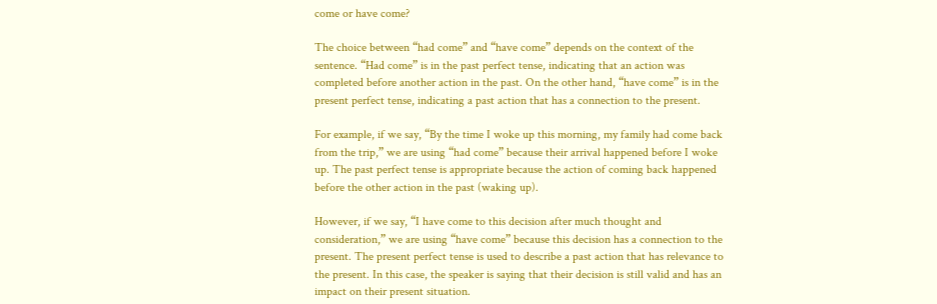come or have come?

The choice between “had come” and “have come” depends on the context of the sentence. “Had come” is in the past perfect tense, indicating that an action was completed before another action in the past. On the other hand, “have come” is in the present perfect tense, indicating a past action that has a connection to the present.

For example, if we say, “By the time I woke up this morning, my family had come back from the trip,” we are using “had come” because their arrival happened before I woke up. The past perfect tense is appropriate because the action of coming back happened before the other action in the past (waking up).

However, if we say, “I have come to this decision after much thought and consideration,” we are using “have come” because this decision has a connection to the present. The present perfect tense is used to describe a past action that has relevance to the present. In this case, the speaker is saying that their decision is still valid and has an impact on their present situation.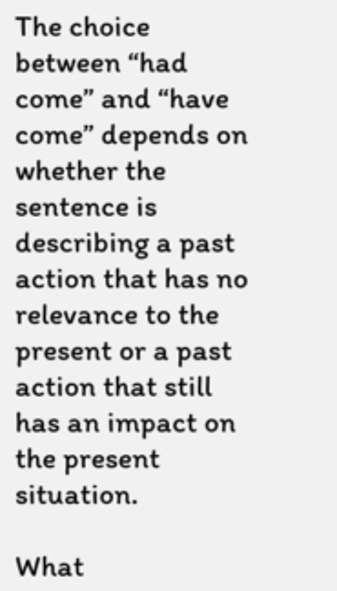The choice between “had come” and “have come” depends on whether the sentence is describing a past action that has no relevance to the present or a past action that still has an impact on the present situation.

What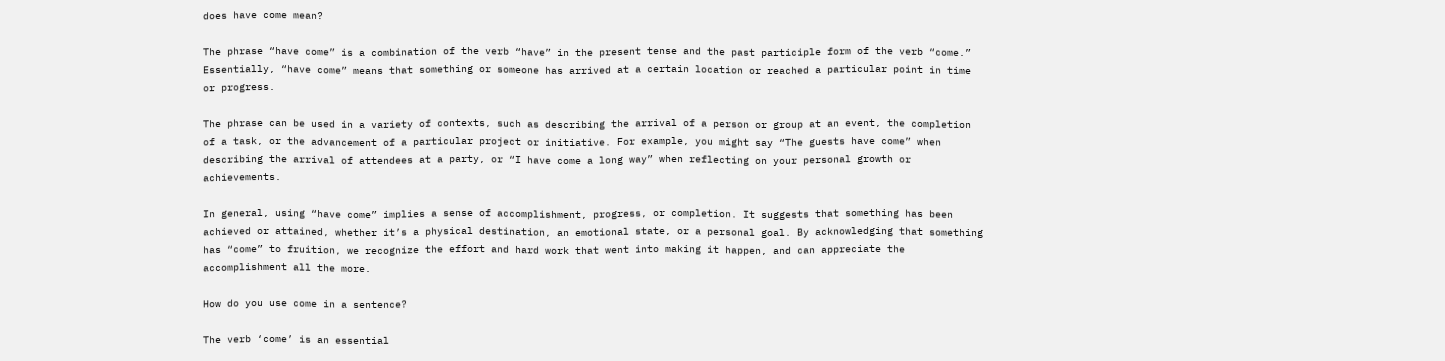does have come mean?

The phrase “have come” is a combination of the verb “have” in the present tense and the past participle form of the verb “come.” Essentially, “have come” means that something or someone has arrived at a certain location or reached a particular point in time or progress.

The phrase can be used in a variety of contexts, such as describing the arrival of a person or group at an event, the completion of a task, or the advancement of a particular project or initiative. For example, you might say “The guests have come” when describing the arrival of attendees at a party, or “I have come a long way” when reflecting on your personal growth or achievements.

In general, using “have come” implies a sense of accomplishment, progress, or completion. It suggests that something has been achieved or attained, whether it’s a physical destination, an emotional state, or a personal goal. By acknowledging that something has “come” to fruition, we recognize the effort and hard work that went into making it happen, and can appreciate the accomplishment all the more.

How do you use come in a sentence?

The verb ‘come’ is an essential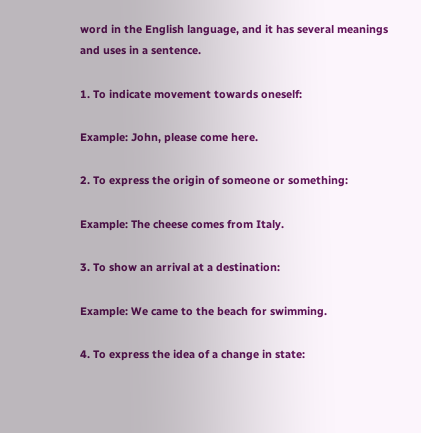word in the English language, and it has several meanings and uses in a sentence.

1. To indicate movement towards oneself:

Example: John, please come here.

2. To express the origin of someone or something:

Example: The cheese comes from Italy.

3. To show an arrival at a destination:

Example: We came to the beach for swimming.

4. To express the idea of a change in state: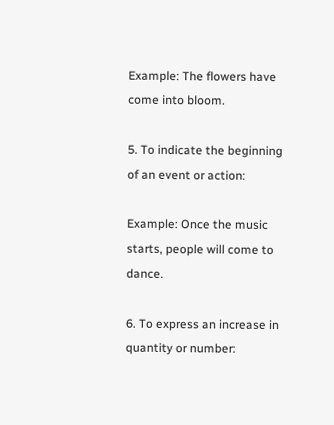Example: The flowers have come into bloom.

5. To indicate the beginning of an event or action:

Example: Once the music starts, people will come to dance.

6. To express an increase in quantity or number: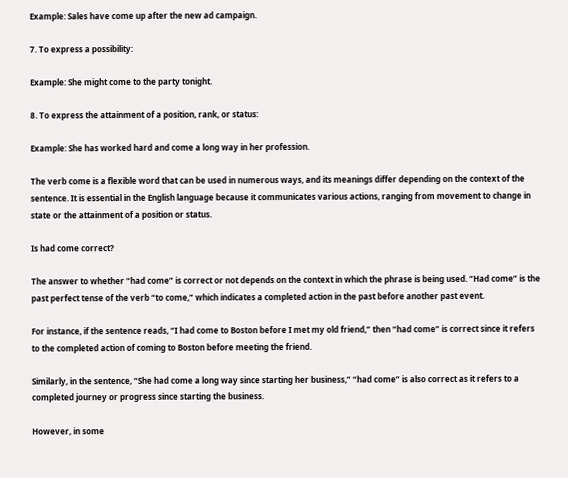Example: Sales have come up after the new ad campaign.

7. To express a possibility:

Example: She might come to the party tonight.

8. To express the attainment of a position, rank, or status:

Example: She has worked hard and come a long way in her profession.

The verb come is a flexible word that can be used in numerous ways, and its meanings differ depending on the context of the sentence. It is essential in the English language because it communicates various actions, ranging from movement to change in state or the attainment of a position or status.

Is had come correct?

The answer to whether “had come” is correct or not depends on the context in which the phrase is being used. “Had come” is the past perfect tense of the verb “to come,” which indicates a completed action in the past before another past event.

For instance, if the sentence reads, “I had come to Boston before I met my old friend,” then “had come” is correct since it refers to the completed action of coming to Boston before meeting the friend.

Similarly, in the sentence, “She had come a long way since starting her business,” “had come” is also correct as it refers to a completed journey or progress since starting the business.

However, in some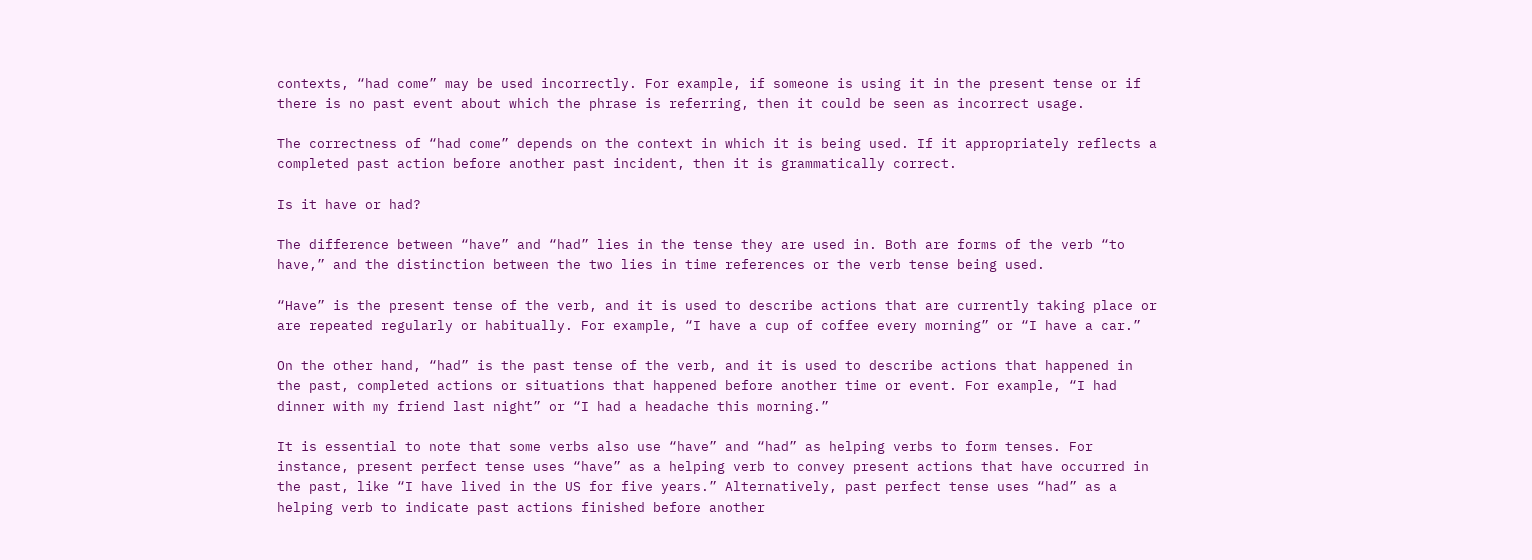contexts, “had come” may be used incorrectly. For example, if someone is using it in the present tense or if there is no past event about which the phrase is referring, then it could be seen as incorrect usage.

The correctness of “had come” depends on the context in which it is being used. If it appropriately reflects a completed past action before another past incident, then it is grammatically correct.

Is it have or had?

The difference between “have” and “had” lies in the tense they are used in. Both are forms of the verb “to have,” and the distinction between the two lies in time references or the verb tense being used.

“Have” is the present tense of the verb, and it is used to describe actions that are currently taking place or are repeated regularly or habitually. For example, “I have a cup of coffee every morning” or “I have a car.”

On the other hand, “had” is the past tense of the verb, and it is used to describe actions that happened in the past, completed actions or situations that happened before another time or event. For example, “I had dinner with my friend last night” or “I had a headache this morning.”

It is essential to note that some verbs also use “have” and “had” as helping verbs to form tenses. For instance, present perfect tense uses “have” as a helping verb to convey present actions that have occurred in the past, like “I have lived in the US for five years.” Alternatively, past perfect tense uses “had” as a helping verb to indicate past actions finished before another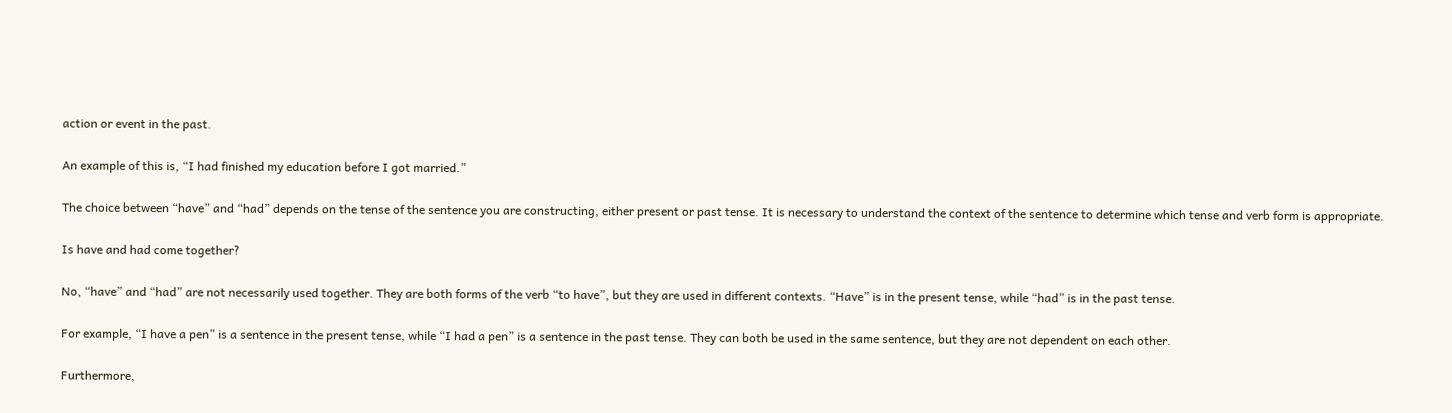action or event in the past.

An example of this is, “I had finished my education before I got married.”

The choice between “have” and “had” depends on the tense of the sentence you are constructing, either present or past tense. It is necessary to understand the context of the sentence to determine which tense and verb form is appropriate.

Is have and had come together?

No, “have” and “had” are not necessarily used together. They are both forms of the verb “to have”, but they are used in different contexts. “Have” is in the present tense, while “had” is in the past tense.

For example, “I have a pen” is a sentence in the present tense, while “I had a pen” is a sentence in the past tense. They can both be used in the same sentence, but they are not dependent on each other.

Furthermore,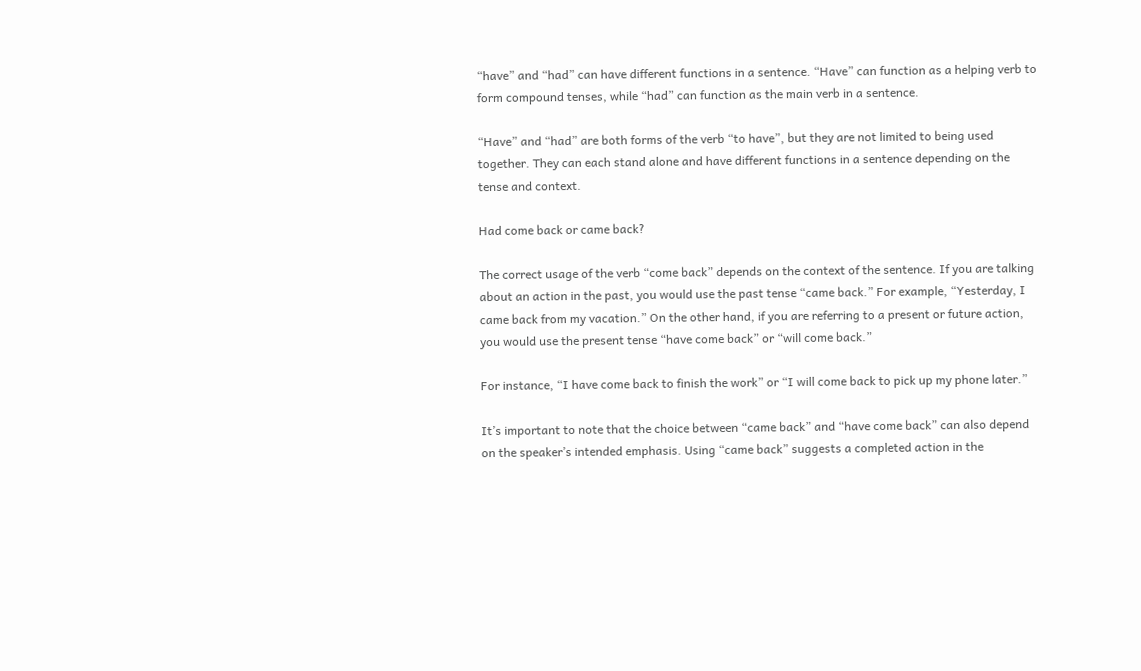“have” and “had” can have different functions in a sentence. “Have” can function as a helping verb to form compound tenses, while “had” can function as the main verb in a sentence.

“Have” and “had” are both forms of the verb “to have”, but they are not limited to being used together. They can each stand alone and have different functions in a sentence depending on the tense and context.

Had come back or came back?

The correct usage of the verb “come back” depends on the context of the sentence. If you are talking about an action in the past, you would use the past tense “came back.” For example, “Yesterday, I came back from my vacation.” On the other hand, if you are referring to a present or future action, you would use the present tense “have come back” or “will come back.”

For instance, “I have come back to finish the work” or “I will come back to pick up my phone later.”

It’s important to note that the choice between “came back” and “have come back” can also depend on the speaker’s intended emphasis. Using “came back” suggests a completed action in the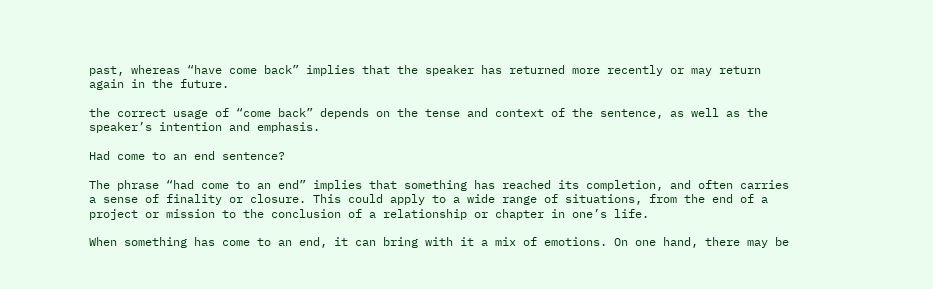past, whereas “have come back” implies that the speaker has returned more recently or may return again in the future.

the correct usage of “come back” depends on the tense and context of the sentence, as well as the speaker’s intention and emphasis.

Had come to an end sentence?

The phrase “had come to an end” implies that something has reached its completion, and often carries a sense of finality or closure. This could apply to a wide range of situations, from the end of a project or mission to the conclusion of a relationship or chapter in one’s life.

When something has come to an end, it can bring with it a mix of emotions. On one hand, there may be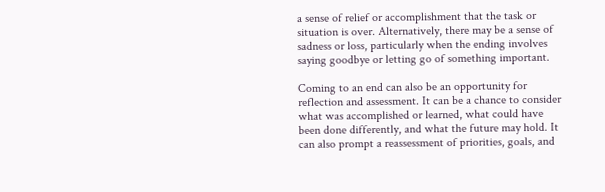a sense of relief or accomplishment that the task or situation is over. Alternatively, there may be a sense of sadness or loss, particularly when the ending involves saying goodbye or letting go of something important.

Coming to an end can also be an opportunity for reflection and assessment. It can be a chance to consider what was accomplished or learned, what could have been done differently, and what the future may hold. It can also prompt a reassessment of priorities, goals, and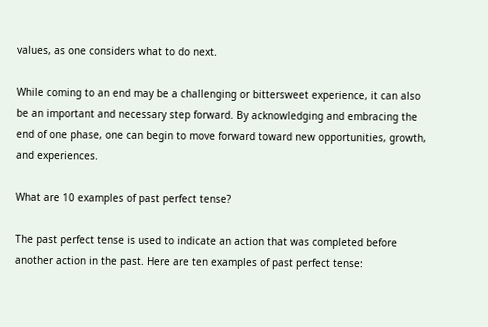values, as one considers what to do next.

While coming to an end may be a challenging or bittersweet experience, it can also be an important and necessary step forward. By acknowledging and embracing the end of one phase, one can begin to move forward toward new opportunities, growth, and experiences.

What are 10 examples of past perfect tense?

The past perfect tense is used to indicate an action that was completed before another action in the past. Here are ten examples of past perfect tense: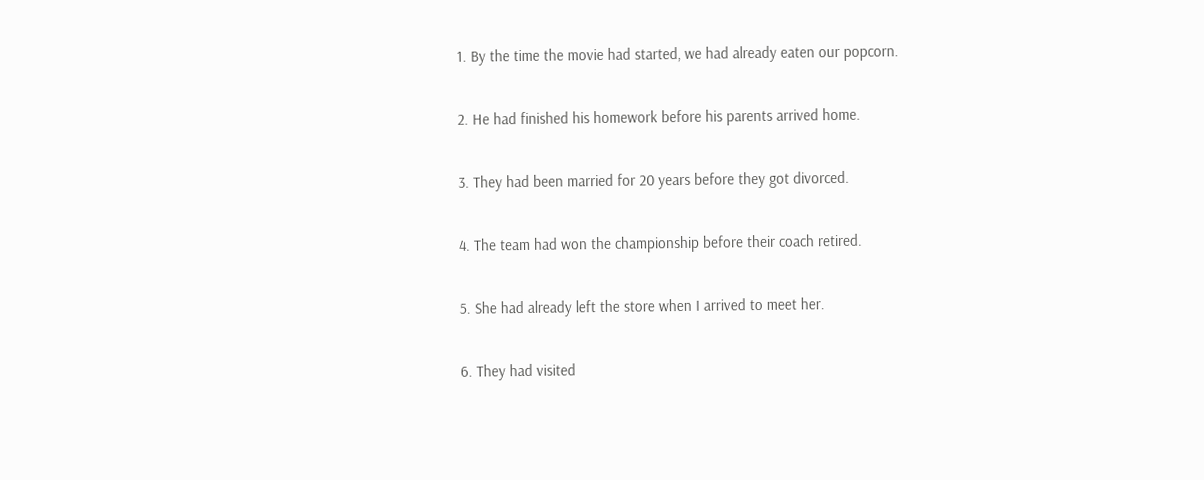1. By the time the movie had started, we had already eaten our popcorn.

2. He had finished his homework before his parents arrived home.

3. They had been married for 20 years before they got divorced.

4. The team had won the championship before their coach retired.

5. She had already left the store when I arrived to meet her.

6. They had visited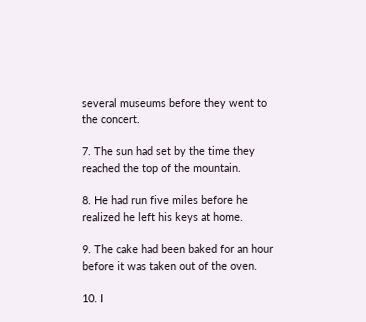several museums before they went to the concert.

7. The sun had set by the time they reached the top of the mountain.

8. He had run five miles before he realized he left his keys at home.

9. The cake had been baked for an hour before it was taken out of the oven.

10. I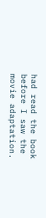had read the book before I saw the movie adaptation.